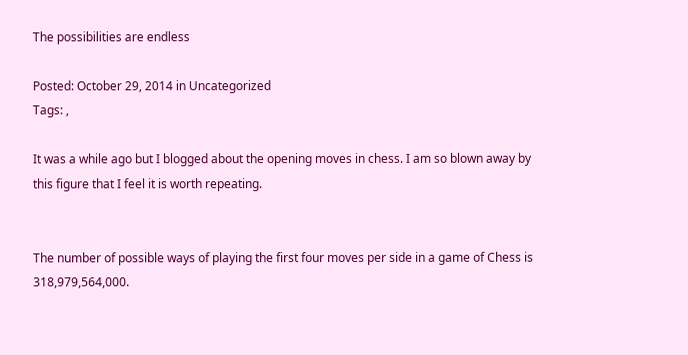The possibilities are endless

Posted: October 29, 2014 in Uncategorized
Tags: ,

It was a while ago but I blogged about the opening moves in chess. I am so blown away by this figure that I feel it is worth repeating.


The number of possible ways of playing the first four moves per side in a game of Chess is 318,979,564,000.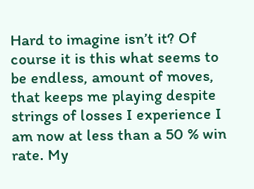Hard to imagine isn’t it? Of course it is this what seems to be endless, amount of moves, that keeps me playing despite strings of losses I experience I am now at less than a 50 % win rate. My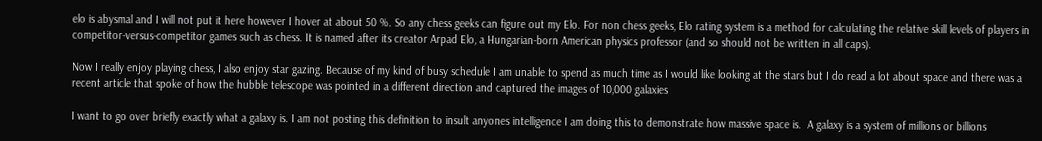elo is abysmal and I will not put it here however I hover at about 50 %. So any chess geeks can figure out my Elo. For non chess geeks, Elo rating system is a method for calculating the relative skill levels of players in competitor-versus-competitor games such as chess. It is named after its creator Arpad Elo, a Hungarian-born American physics professor (and so should not be written in all caps).

Now I really enjoy playing chess, I also enjoy star gazing. Because of my kind of busy schedule I am unable to spend as much time as I would like looking at the stars but I do read a lot about space and there was a recent article that spoke of how the hubble telescope was pointed in a different direction and captured the images of 10,000 galaxies

I want to go over briefly exactly what a galaxy is. I am not posting this definition to insult anyones intelligence I am doing this to demonstrate how massive space is.  A galaxy is a system of millions or billions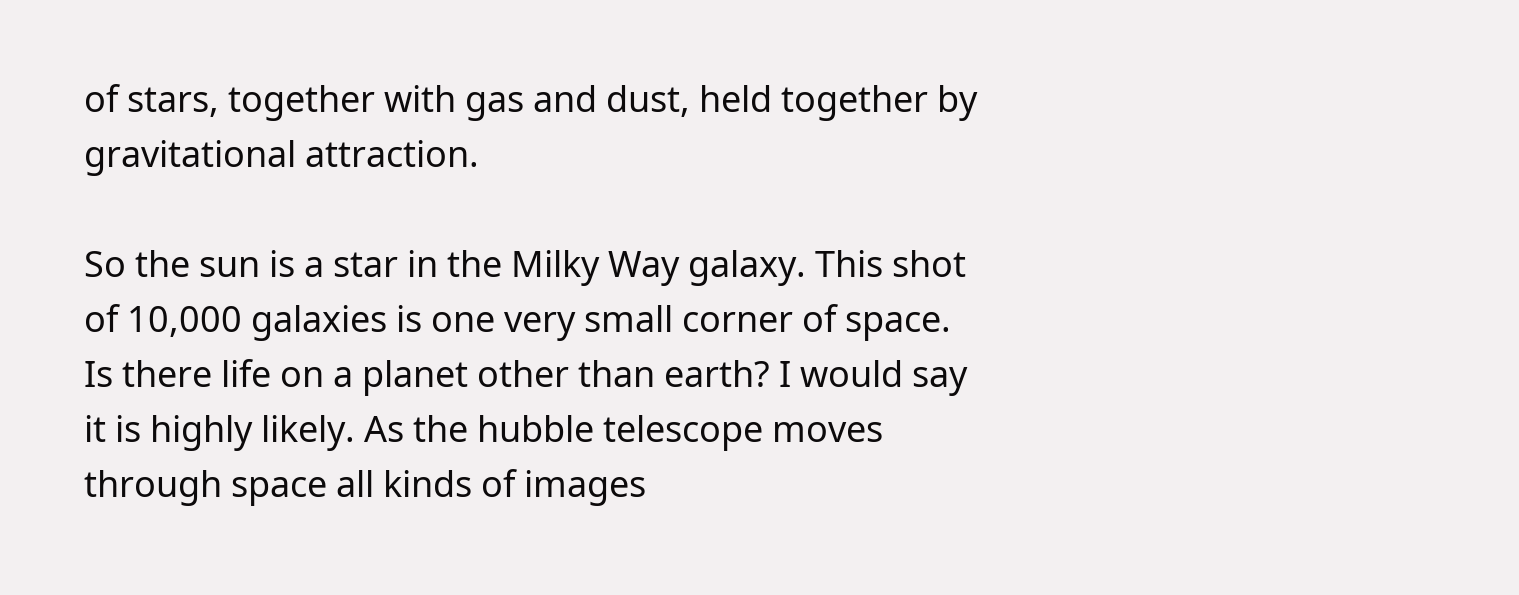of stars, together with gas and dust, held together by gravitational attraction.

So the sun is a star in the Milky Way galaxy. This shot of 10,000 galaxies is one very small corner of space. Is there life on a planet other than earth? I would say it is highly likely. As the hubble telescope moves through space all kinds of images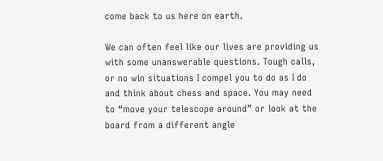come back to us here on earth.

We can often feel like our lives are providing us with some unanswerable questions. Tough calls, or no win situations I compel you to do as I do and think about chess and space. You may need to “move your telescope around” or look at the board from a different angle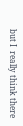but I  really think there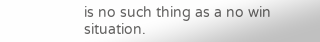is no such thing as a no win situation.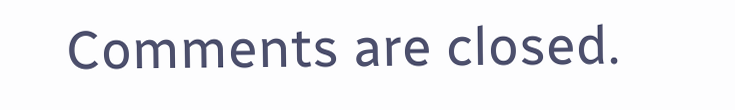Comments are closed.